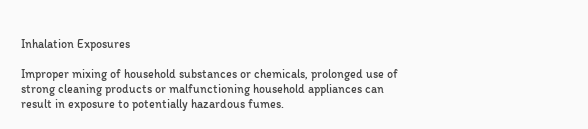Inhalation Exposures

Improper mixing of household substances or chemicals, prolonged use of strong cleaning products or malfunctioning household appliances can result in exposure to potentially hazardous fumes.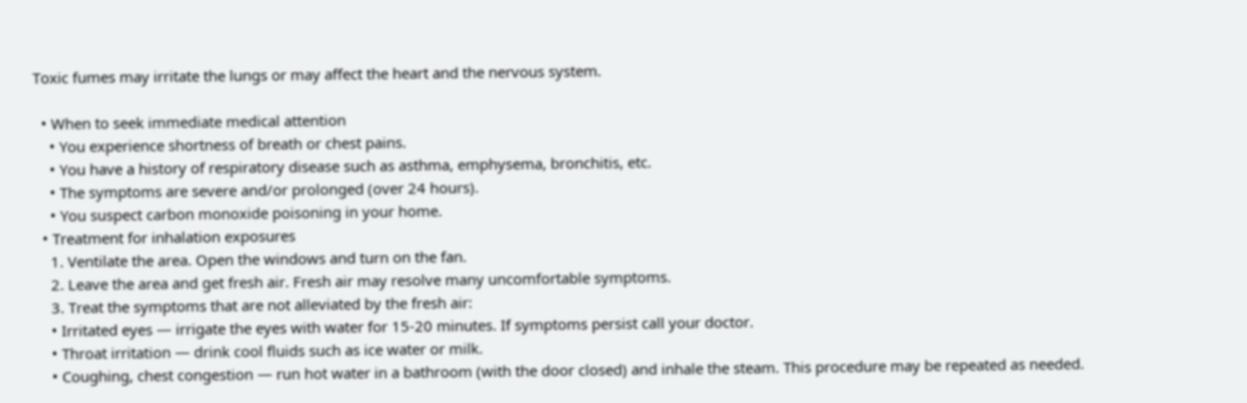Toxic fumes may irritate the lungs or may affect the heart and the nervous system.

  • When to seek immediate medical attention
    • You experience shortness of breath or chest pains.
    • You have a history of respiratory disease such as asthma, emphysema, bronchitis, etc.
    • The symptoms are severe and/or prolonged (over 24 hours).
    • You suspect carbon monoxide poisoning in your home.
  • Treatment for inhalation exposures
    1. Ventilate the area. Open the windows and turn on the fan.
    2. Leave the area and get fresh air. Fresh air may resolve many uncomfortable symptoms.
    3. Treat the symptoms that are not alleviated by the fresh air:
    • Irritated eyes — irrigate the eyes with water for 15-20 minutes. If symptoms persist call your doctor.
    • Throat irritation — drink cool fluids such as ice water or milk.
    • Coughing, chest congestion — run hot water in a bathroom (with the door closed) and inhale the steam. This procedure may be repeated as needed.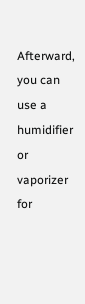Afterward, you can use a humidifier or vaporizer for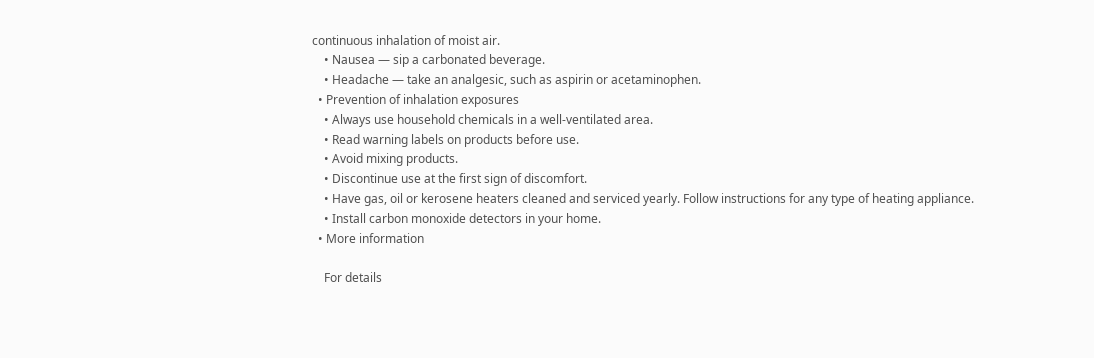continuous inhalation of moist air.
    • Nausea — sip a carbonated beverage.
    • Headache — take an analgesic, such as aspirin or acetaminophen.
  • Prevention of inhalation exposures
    • Always use household chemicals in a well-ventilated area.
    • Read warning labels on products before use.
    • Avoid mixing products.
    • Discontinue use at the first sign of discomfort.
    • Have gas, oil or kerosene heaters cleaned and serviced yearly. Follow instructions for any type of heating appliance.
    • Install carbon monoxide detectors in your home.
  • More information

    For details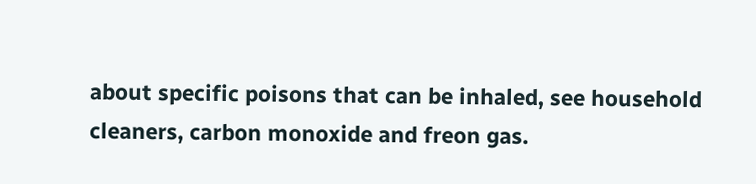about specific poisons that can be inhaled, see household cleaners, carbon monoxide and freon gas.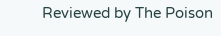Reviewed by The Poison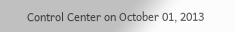Control Center on October 01, 2013